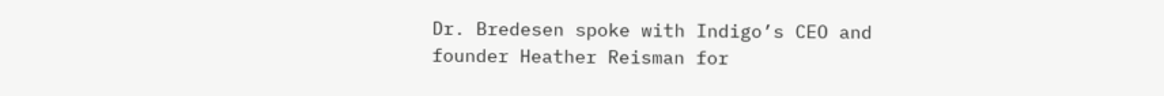Dr. Bredesen spoke with Indigo’s CEO and founder Heather Reisman for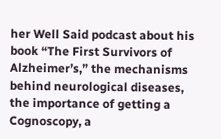her Well Said podcast about his book “The First Survivors of Alzheimer’s,” the mechanisms behind neurological diseases, the importance of getting a Cognoscopy, a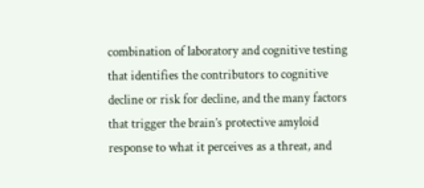combination of laboratory and cognitive testing that identifies the contributors to cognitive decline or risk for decline, and the many factors that trigger the brain’s protective amyloid response to what it perceives as a threat, and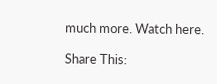much more. Watch here.

Share This: